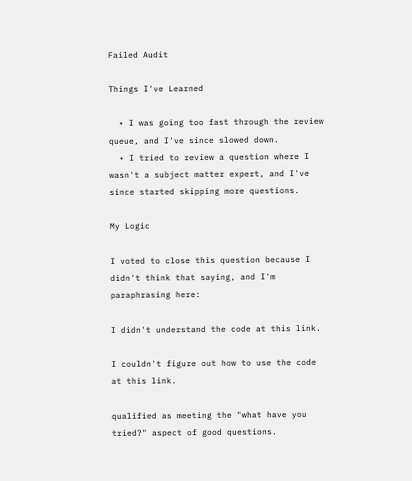Failed Audit

Things I've Learned

  • I was going too fast through the review queue, and I've since slowed down.
  • I tried to review a question where I wasn't a subject matter expert, and I've since started skipping more questions.

My Logic

I voted to close this question because I didn't think that saying, and I'm paraphrasing here:

I didn't understand the code at this link.

I couldn't figure out how to use the code at this link.

qualified as meeting the "what have you tried?" aspect of good questions.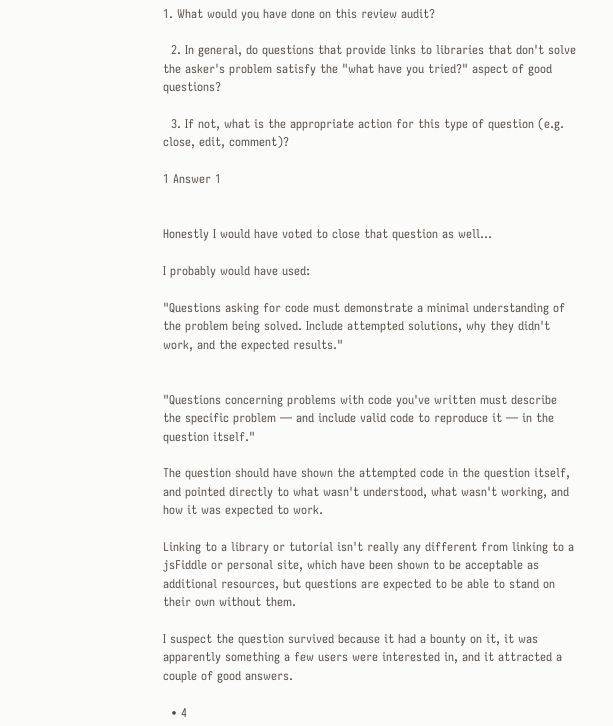1. What would you have done on this review audit?

  2. In general, do questions that provide links to libraries that don't solve the asker's problem satisfy the "what have you tried?" aspect of good questions?

  3. If not, what is the appropriate action for this type of question (e.g. close, edit, comment)?

1 Answer 1


Honestly I would have voted to close that question as well...

I probably would have used:

"Questions asking for code must demonstrate a minimal understanding of the problem being solved. Include attempted solutions, why they didn't work, and the expected results."


"Questions concerning problems with code you've written must describe the specific problem — and include valid code to reproduce it — in the question itself."

The question should have shown the attempted code in the question itself, and pointed directly to what wasn't understood, what wasn't working, and how it was expected to work.

Linking to a library or tutorial isn't really any different from linking to a jsFiddle or personal site, which have been shown to be acceptable as additional resources, but questions are expected to be able to stand on their own without them.

I suspect the question survived because it had a bounty on it, it was apparently something a few users were interested in, and it attracted a couple of good answers.

  • 4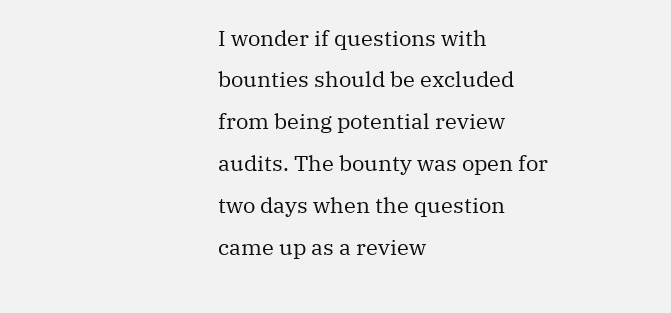I wonder if questions with bounties should be excluded from being potential review audits. The bounty was open for two days when the question came up as a review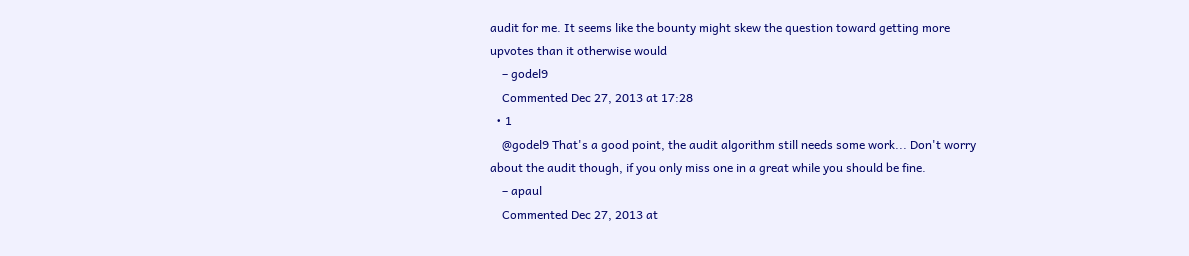audit for me. It seems like the bounty might skew the question toward getting more upvotes than it otherwise would
    – godel9
    Commented Dec 27, 2013 at 17:28
  • 1
    @godel9 That's a good point, the audit algorithm still needs some work... Don't worry about the audit though, if you only miss one in a great while you should be fine.
    – apaul
    Commented Dec 27, 2013 at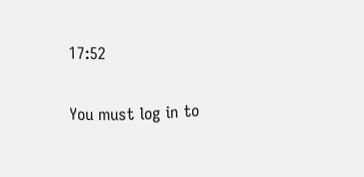17:52

You must log in to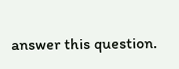answer this question.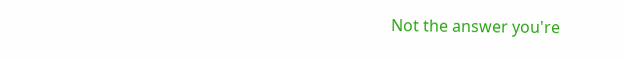Not the answer you're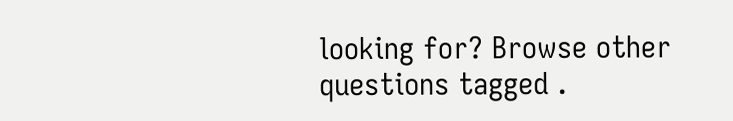looking for? Browse other questions tagged .